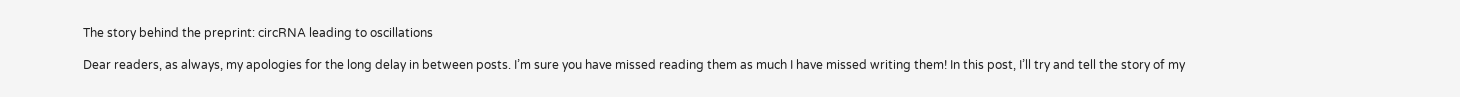The story behind the preprint: circRNA leading to oscillations

Dear readers, as always, my apologies for the long delay in between posts. I’m sure you have missed reading them as much I have missed writing them! In this post, I’ll try and tell the story of my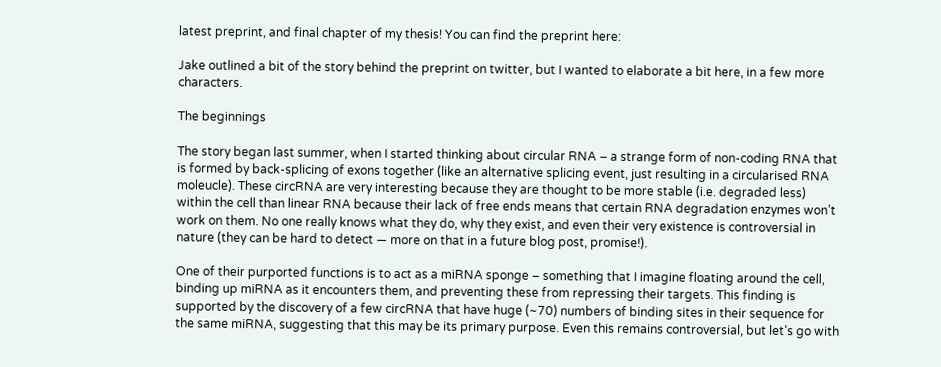latest preprint, and final chapter of my thesis! You can find the preprint here:

Jake outlined a bit of the story behind the preprint on twitter, but I wanted to elaborate a bit here, in a few more characters.

The beginnings

The story began last summer, when I started thinking about circular RNA – a strange form of non-coding RNA that is formed by back-splicing of exons together (like an alternative splicing event, just resulting in a circularised RNA moleucle). These circRNA are very interesting because they are thought to be more stable (i.e. degraded less) within the cell than linear RNA because their lack of free ends means that certain RNA degradation enzymes won’t work on them. No one really knows what they do, why they exist, and even their very existence is controversial in nature (they can be hard to detect — more on that in a future blog post, promise!).

One of their purported functions is to act as a miRNA sponge – something that I imagine floating around the cell, binding up miRNA as it encounters them, and preventing these from repressing their targets. This finding is supported by the discovery of a few circRNA that have huge (~70) numbers of binding sites in their sequence for the same miRNA, suggesting that this may be its primary purpose. Even this remains controversial, but let’s go with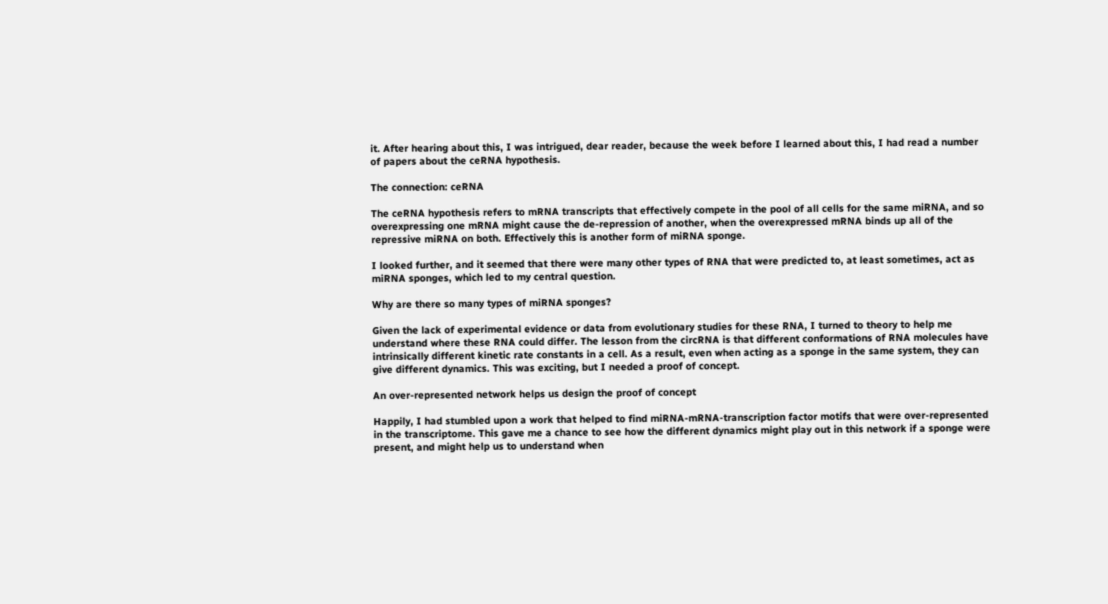it. After hearing about this, I was intrigued, dear reader, because the week before I learned about this, I had read a number of papers about the ceRNA hypothesis.

The connection: ceRNA

The ceRNA hypothesis refers to mRNA transcripts that effectively compete in the pool of all cells for the same miRNA, and so overexpressing one mRNA might cause the de-repression of another, when the overexpressed mRNA binds up all of the repressive miRNA on both. Effectively this is another form of miRNA sponge.

I looked further, and it seemed that there were many other types of RNA that were predicted to, at least sometimes, act as miRNA sponges, which led to my central question.

Why are there so many types of miRNA sponges?

Given the lack of experimental evidence or data from evolutionary studies for these RNA, I turned to theory to help me understand where these RNA could differ. The lesson from the circRNA is that different conformations of RNA molecules have intrinsically different kinetic rate constants in a cell. As a result, even when acting as a sponge in the same system, they can give different dynamics. This was exciting, but I needed a proof of concept.

An over-represented network helps us design the proof of concept

Happily, I had stumbled upon a work that helped to find miRNA-mRNA-transcription factor motifs that were over-represented in the transcriptome. This gave me a chance to see how the different dynamics might play out in this network if a sponge were present, and might help us to understand when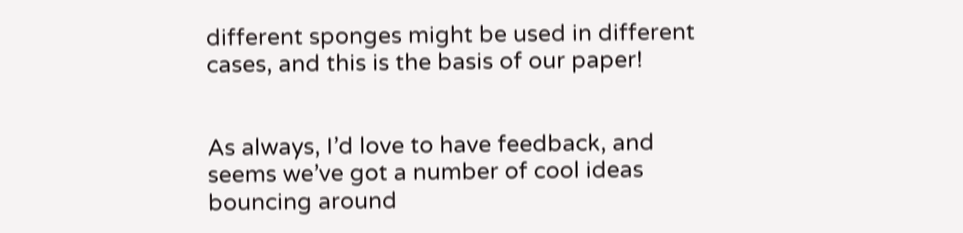different sponges might be used in different cases, and this is the basis of our paper!


As always, I’d love to have feedback, and seems we’ve got a number of cool ideas bouncing around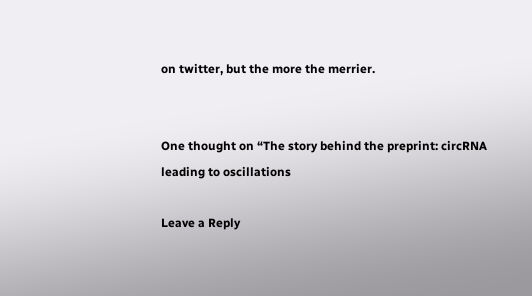on twitter, but the more the merrier.


One thought on “The story behind the preprint: circRNA leading to oscillations

Leave a Reply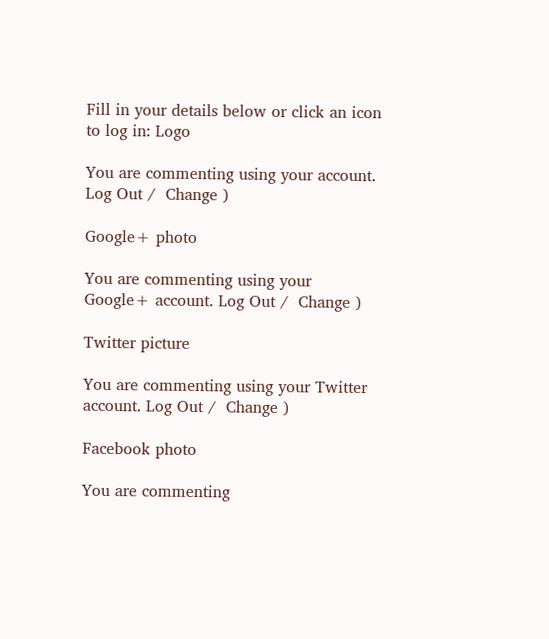Fill in your details below or click an icon to log in: Logo

You are commenting using your account. Log Out /  Change )

Google+ photo

You are commenting using your Google+ account. Log Out /  Change )

Twitter picture

You are commenting using your Twitter account. Log Out /  Change )

Facebook photo

You are commenting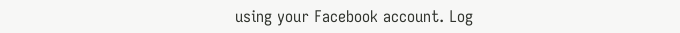using your Facebook account. Log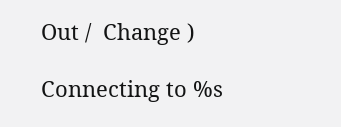Out /  Change )

Connecting to %s